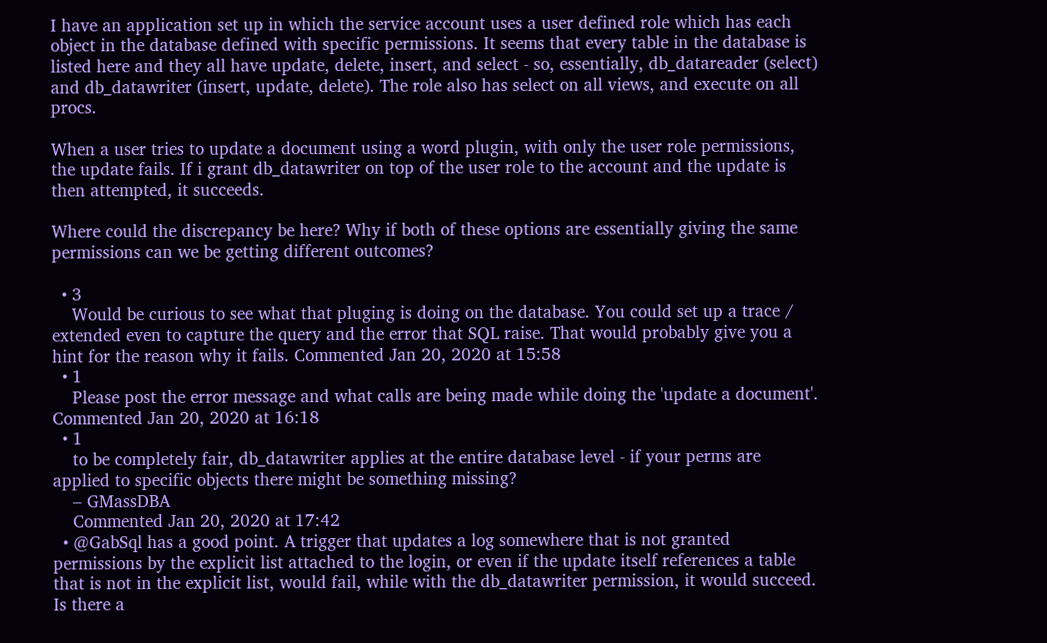I have an application set up in which the service account uses a user defined role which has each object in the database defined with specific permissions. It seems that every table in the database is listed here and they all have update, delete, insert, and select - so, essentially, db_datareader (select) and db_datawriter (insert, update, delete). The role also has select on all views, and execute on all procs.

When a user tries to update a document using a word plugin, with only the user role permissions, the update fails. If i grant db_datawriter on top of the user role to the account and the update is then attempted, it succeeds.

Where could the discrepancy be here? Why if both of these options are essentially giving the same permissions can we be getting different outcomes?

  • 3
    Would be curious to see what that pluging is doing on the database. You could set up a trace / extended even to capture the query and the error that SQL raise. That would probably give you a hint for the reason why it fails. Commented Jan 20, 2020 at 15:58
  • 1
    Please post the error message and what calls are being made while doing the 'update a document'. Commented Jan 20, 2020 at 16:18
  • 1
    to be completely fair, db_datawriter applies at the entire database level - if your perms are applied to specific objects there might be something missing?
    – GMassDBA
    Commented Jan 20, 2020 at 17:42
  • @GabSql has a good point. A trigger that updates a log somewhere that is not granted permissions by the explicit list attached to the login, or even if the update itself references a table that is not in the explicit list, would fail, while with the db_datawriter permission, it would succeed. Is there a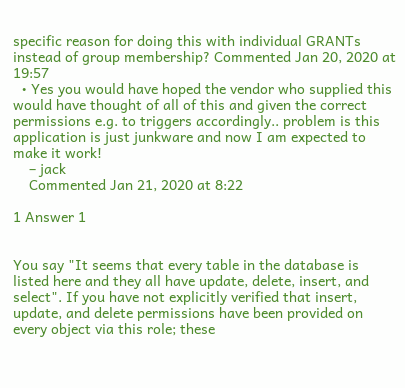specific reason for doing this with individual GRANTs instead of group membership? Commented Jan 20, 2020 at 19:57
  • Yes you would have hoped the vendor who supplied this would have thought of all of this and given the correct permissions e.g. to triggers accordingly.. problem is this application is just junkware and now I am expected to make it work!
    – jack
    Commented Jan 21, 2020 at 8:22

1 Answer 1


You say "It seems that every table in the database is listed here and they all have update, delete, insert, and select". If you have not explicitly verified that insert, update, and delete permissions have been provided on every object via this role; these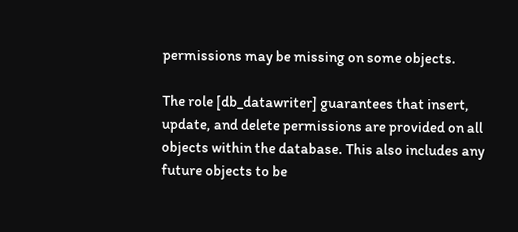permissions may be missing on some objects.

The role [db_datawriter] guarantees that insert, update, and delete permissions are provided on all objects within the database. This also includes any future objects to be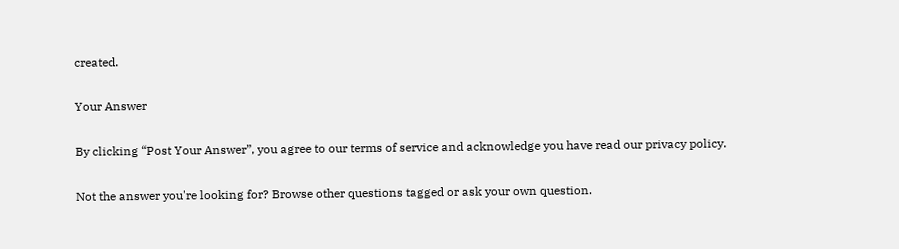created.

Your Answer

By clicking “Post Your Answer”, you agree to our terms of service and acknowledge you have read our privacy policy.

Not the answer you're looking for? Browse other questions tagged or ask your own question.